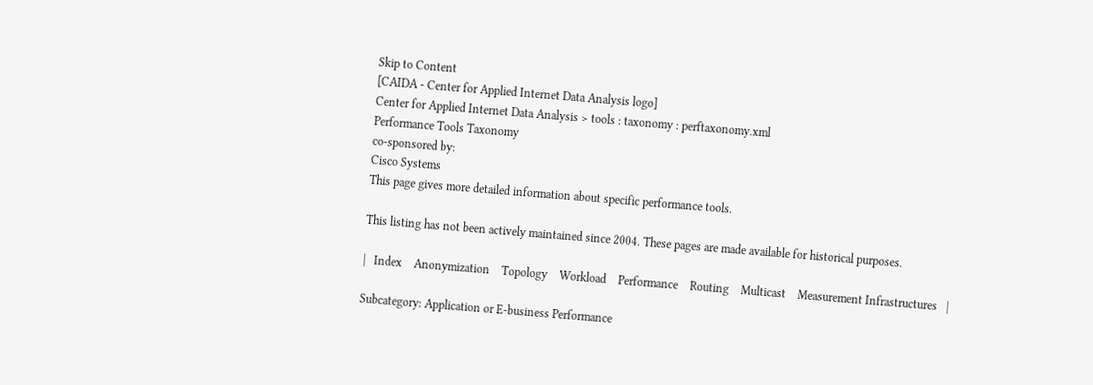Skip to Content
[CAIDA - Center for Applied Internet Data Analysis logo]
Center for Applied Internet Data Analysis > tools : taxonomy : perftaxonomy.xml
Performance Tools Taxonomy
co-sponsored by:
Cisco Systems
This page gives more detailed information about specific performance tools.

This listing has not been actively maintained since 2004. These pages are made available for historical purposes.

|   Index    Anonymization    Topology    Workload    Performance    Routing    Multicast    Measurement Infrastructures   |

Subcategory: Application or E-business Performance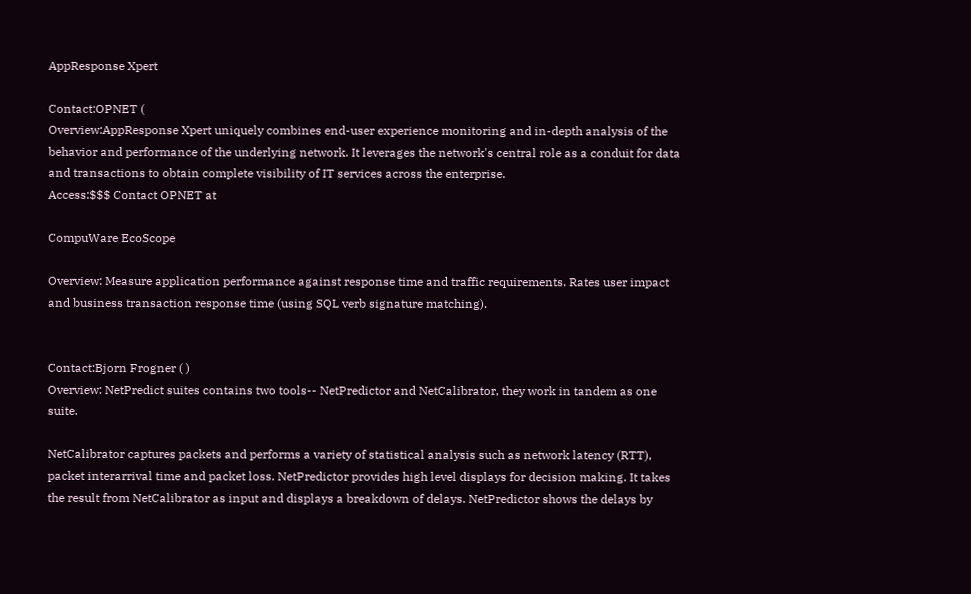AppResponse Xpert

Contact:OPNET (
Overview:AppResponse Xpert uniquely combines end-user experience monitoring and in-depth analysis of the behavior and performance of the underlying network. It leverages the network's central role as a conduit for data and transactions to obtain complete visibility of IT services across the enterprise.
Access:$$$ Contact OPNET at

CompuWare EcoScope

Overview: Measure application performance against response time and traffic requirements. Rates user impact and business transaction response time (using SQL verb signature matching).


Contact:Bjorn Frogner ( )
Overview: NetPredict suites contains two tools-- NetPredictor and NetCalibrator, they work in tandem as one suite.

NetCalibrator captures packets and performs a variety of statistical analysis such as network latency (RTT), packet interarrival time and packet loss. NetPredictor provides high level displays for decision making. It takes the result from NetCalibrator as input and displays a breakdown of delays. NetPredictor shows the delays by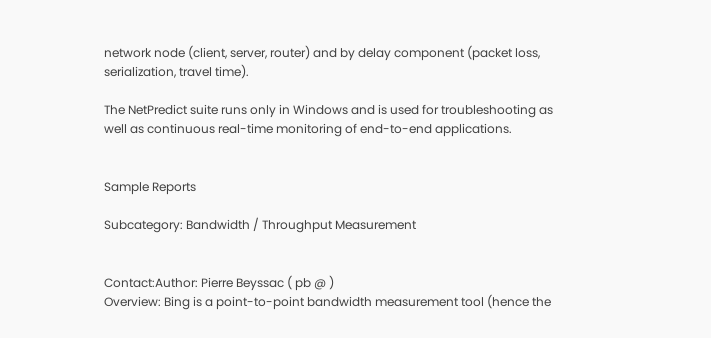network node (client, server, router) and by delay component (packet loss, serialization, travel time).

The NetPredict suite runs only in Windows and is used for troubleshooting as well as continuous real-time monitoring of end-to-end applications.


Sample Reports

Subcategory: Bandwidth / Throughput Measurement


Contact:Author: Pierre Beyssac ( pb @ )
Overview: Bing is a point-to-point bandwidth measurement tool (hence the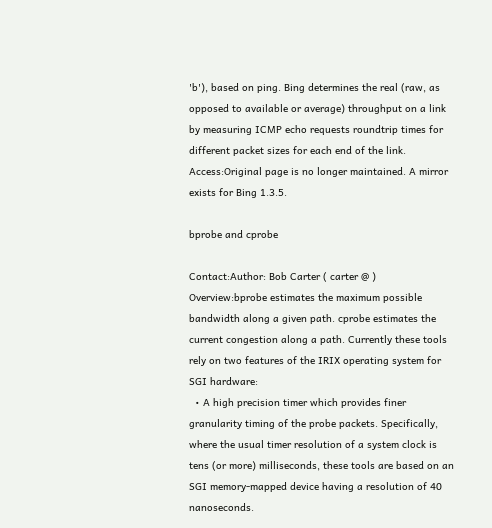'b'), based on ping. Bing determines the real (raw, as opposed to available or average) throughput on a link by measuring ICMP echo requests roundtrip times for different packet sizes for each end of the link.
Access:Original page is no longer maintained. A mirror exists for Bing 1.3.5.

bprobe and cprobe

Contact:Author: Bob Carter ( carter @ )
Overview:bprobe estimates the maximum possible bandwidth along a given path. cprobe estimates the current congestion along a path. Currently these tools rely on two features of the IRIX operating system for SGI hardware:
  • A high precision timer which provides finer granularity timing of the probe packets. Specifically, where the usual timer resolution of a system clock is tens (or more) milliseconds, these tools are based on an SGI memory-mapped device having a resolution of 40 nanoseconds.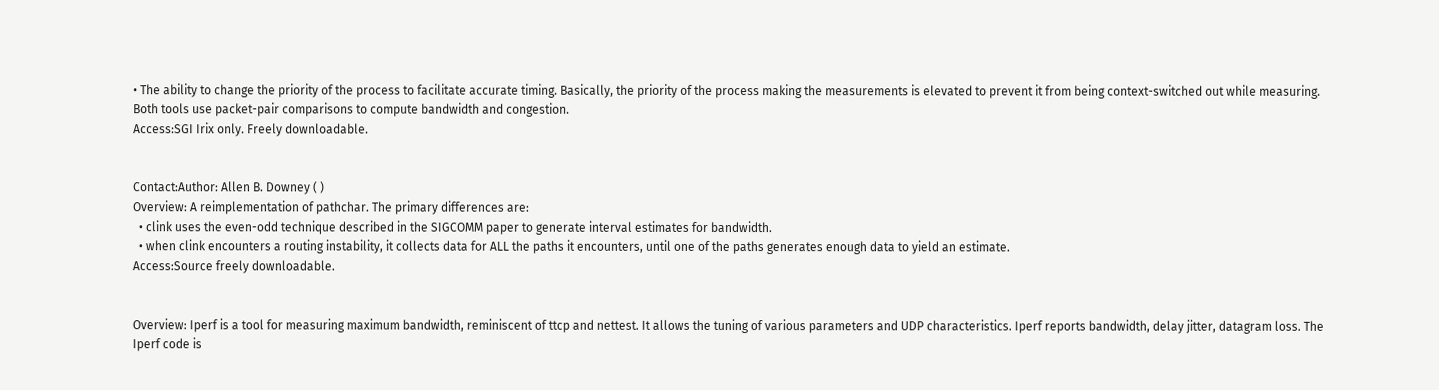• The ability to change the priority of the process to facilitate accurate timing. Basically, the priority of the process making the measurements is elevated to prevent it from being context-switched out while measuring.
Both tools use packet-pair comparisons to compute bandwidth and congestion.
Access:SGI Irix only. Freely downloadable.


Contact:Author: Allen B. Downey ( )
Overview: A reimplementation of pathchar. The primary differences are:
  • clink uses the even-odd technique described in the SIGCOMM paper to generate interval estimates for bandwidth.
  • when clink encounters a routing instability, it collects data for ALL the paths it encounters, until one of the paths generates enough data to yield an estimate.
Access:Source freely downloadable.


Overview: Iperf is a tool for measuring maximum bandwidth, reminiscent of ttcp and nettest. It allows the tuning of various parameters and UDP characteristics. Iperf reports bandwidth, delay jitter, datagram loss. The Iperf code is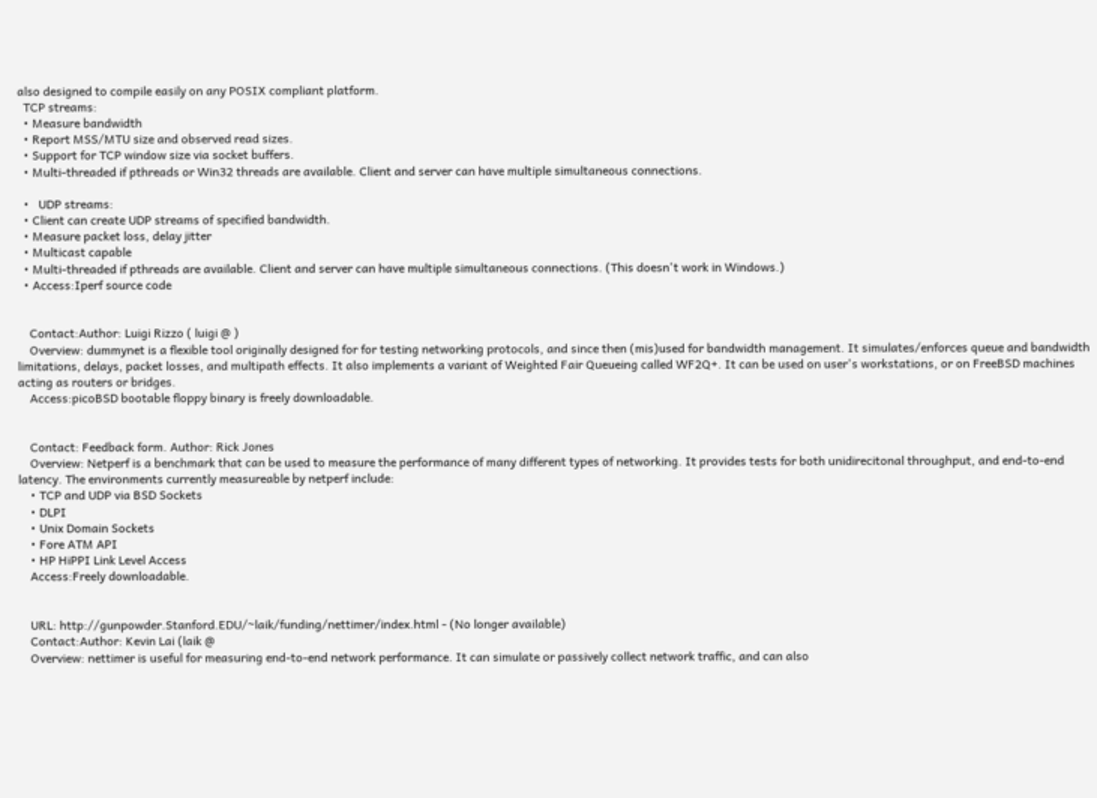also designed to compile easily on any POSIX compliant platform.
  TCP streams:
  • Measure bandwidth
  • Report MSS/MTU size and observed read sizes.
  • Support for TCP window size via socket buffers.
  • Multi-threaded if pthreads or Win32 threads are available. Client and server can have multiple simultaneous connections.

  •   UDP streams:
  • Client can create UDP streams of specified bandwidth.
  • Measure packet loss, delay jitter
  • Multicast capable
  • Multi-threaded if pthreads are available. Client and server can have multiple simultaneous connections. (This doesn't work in Windows.)
  • Access:Iperf source code


    Contact:Author: Luigi Rizzo ( luigi @ )
    Overview: dummynet is a flexible tool originally designed for for testing networking protocols, and since then (mis)used for bandwidth management. It simulates/enforces queue and bandwidth limitations, delays, packet losses, and multipath effects. It also implements a variant of Weighted Fair Queueing called WF2Q+. It can be used on user's workstations, or on FreeBSD machines acting as routers or bridges.
    Access:picoBSD bootable floppy binary is freely downloadable.


    Contact: Feedback form. Author: Rick Jones
    Overview: Netperf is a benchmark that can be used to measure the performance of many different types of networking. It provides tests for both unidirecitonal throughput, and end-to-end latency. The environments currently measureable by netperf include:
    • TCP and UDP via BSD Sockets
    • DLPI
    • Unix Domain Sockets
    • Fore ATM API
    • HP HiPPI Link Level Access
    Access:Freely downloadable.


    URL: http://gunpowder.Stanford.EDU/~laik/funding/nettimer/index.html - (No longer available)
    Contact:Author: Kevin Lai (laik @
    Overview: nettimer is useful for measuring end-to-end network performance. It can simulate or passively collect network traffic, and can also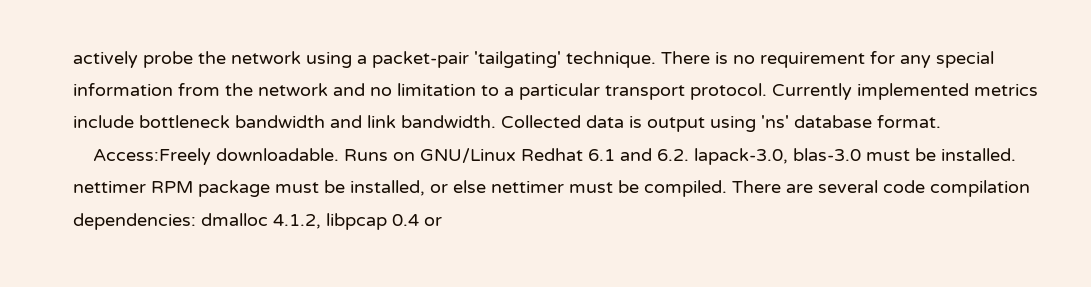actively probe the network using a packet-pair 'tailgating' technique. There is no requirement for any special information from the network and no limitation to a particular transport protocol. Currently implemented metrics include bottleneck bandwidth and link bandwidth. Collected data is output using 'ns' database format.
    Access:Freely downloadable. Runs on GNU/Linux Redhat 6.1 and 6.2. lapack-3.0, blas-3.0 must be installed. nettimer RPM package must be installed, or else nettimer must be compiled. There are several code compilation dependencies: dmalloc 4.1.2, libpcap 0.4 or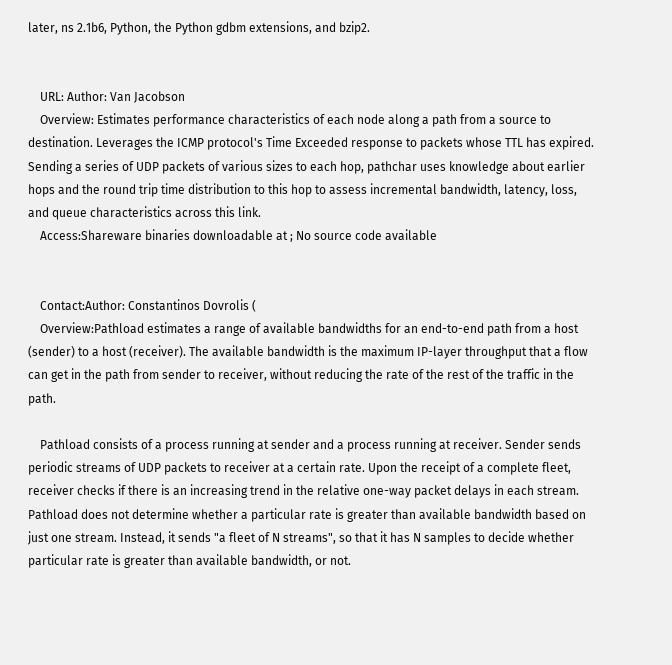later, ns 2.1b6, Python, the Python gdbm extensions, and bzip2.


    URL: Author: Van Jacobson
    Overview: Estimates performance characteristics of each node along a path from a source to destination. Leverages the ICMP protocol's Time Exceeded response to packets whose TTL has expired. Sending a series of UDP packets of various sizes to each hop, pathchar uses knowledge about earlier hops and the round trip time distribution to this hop to assess incremental bandwidth, latency, loss, and queue characteristics across this link.
    Access:Shareware binaries downloadable at ; No source code available


    Contact:Author: Constantinos Dovrolis (
    Overview:Pathload estimates a range of available bandwidths for an end-to-end path from a host (sender) to a host (receiver). The available bandwidth is the maximum IP-layer throughput that a flow can get in the path from sender to receiver, without reducing the rate of the rest of the traffic in the path.

    Pathload consists of a process running at sender and a process running at receiver. Sender sends periodic streams of UDP packets to receiver at a certain rate. Upon the receipt of a complete fleet, receiver checks if there is an increasing trend in the relative one-way packet delays in each stream. Pathload does not determine whether a particular rate is greater than available bandwidth based on just one stream. Instead, it sends "a fleet of N streams", so that it has N samples to decide whether particular rate is greater than available bandwidth, or not.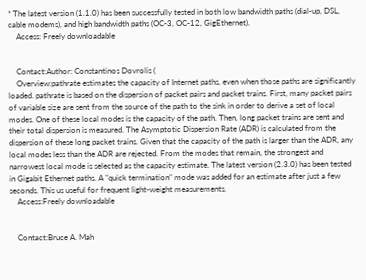* The latest version (1.1.0) has been successfully tested in both low bandwidth paths (dial-up, DSL, cable modems), and high bandwidth paths (OC-3, OC-12, GigEthernet).
    Access: Freely downloadable


    Contact:Author: Constantinos Dovrolis (
    Overview:pathrate estimates the capacity of Internet paths, even when those paths are significantly loaded. pathrate is based on the dispersion of packet pairs and packet trains. First, many packet pairs of variable size are sent from the source of the path to the sink in order to derive a set of local modes. One of these local modes is the capacity of the path. Then, long packet trains are sent and their total dispersion is measured. The Asymptotic Dispersion Rate (ADR) is calculated from the dispersion of these long packet trains. Given that the capacity of the path is larger than the ADR, any local modes less than the ADR are rejected. From the modes that remain, the strongest and narrowest local mode is selected as the capacity estimate. The latest version (2.3.0) has been tested in Gigabit Ethernet paths. A "quick termination" mode was added for an estimate after just a few seconds. This us useful for frequent light-weight measurements.
    Access:Freely downloadable


    Contact:Bruce A. Mah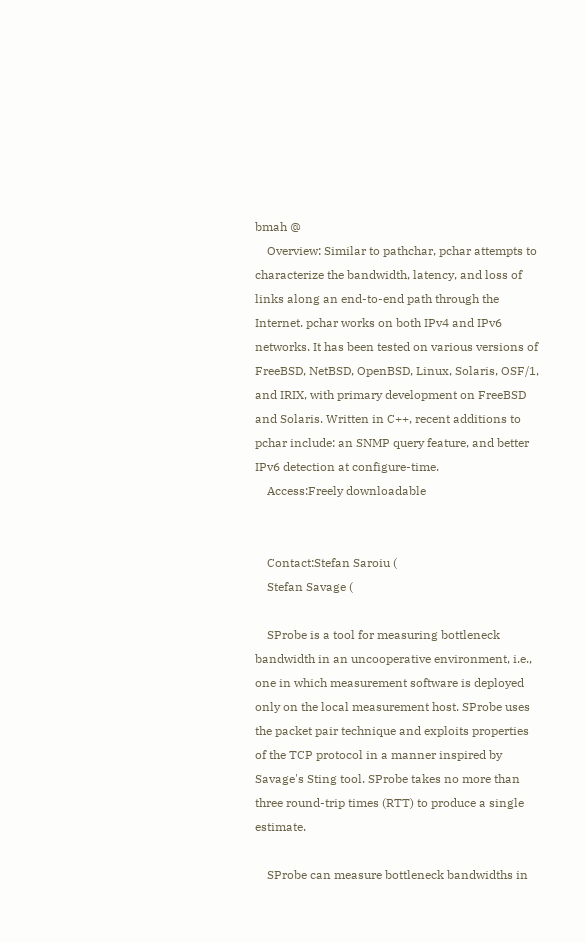bmah @
    Overview: Similar to pathchar, pchar attempts to characterize the bandwidth, latency, and loss of links along an end-to-end path through the Internet. pchar works on both IPv4 and IPv6 networks. It has been tested on various versions of FreeBSD, NetBSD, OpenBSD, Linux, Solaris, OSF/1, and IRIX, with primary development on FreeBSD and Solaris. Written in C++, recent additions to pchar include: an SNMP query feature, and better IPv6 detection at configure-time.
    Access:Freely downloadable


    Contact:Stefan Saroiu (
    Stefan Savage (

    SProbe is a tool for measuring bottleneck bandwidth in an uncooperative environment, i.e., one in which measurement software is deployed only on the local measurement host. SProbe uses the packet pair technique and exploits properties of the TCP protocol in a manner inspired by Savage's Sting tool. SProbe takes no more than three round-trip times (RTT) to produce a single estimate.

    SProbe can measure bottleneck bandwidths in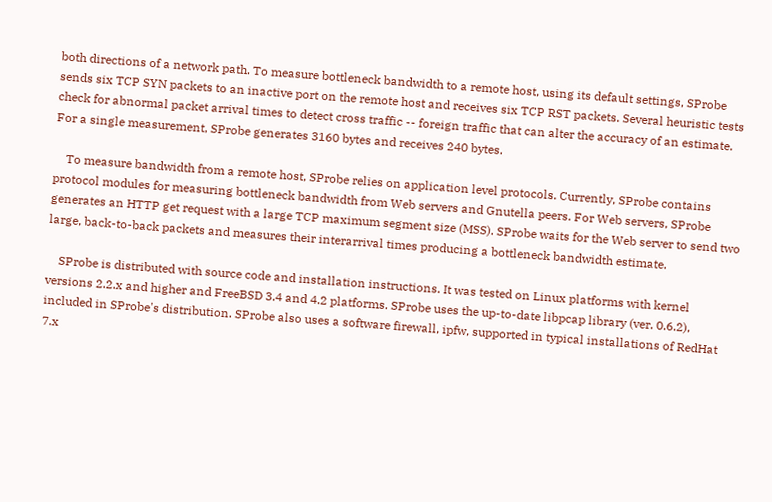both directions of a network path. To measure bottleneck bandwidth to a remote host, using its default settings, SProbe sends six TCP SYN packets to an inactive port on the remote host and receives six TCP RST packets. Several heuristic tests check for abnormal packet arrival times to detect cross traffic -- foreign traffic that can alter the accuracy of an estimate. For a single measurement, SProbe generates 3160 bytes and receives 240 bytes.

    To measure bandwidth from a remote host, SProbe relies on application level protocols. Currently, SProbe contains protocol modules for measuring bottleneck bandwidth from Web servers and Gnutella peers. For Web servers, SProbe generates an HTTP get request with a large TCP maximum segment size (MSS). SProbe waits for the Web server to send two large, back-to-back packets and measures their interarrival times producing a bottleneck bandwidth estimate.

    SProbe is distributed with source code and installation instructions. It was tested on Linux platforms with kernel versions 2.2.x and higher and FreeBSD 3.4 and 4.2 platforms. SProbe uses the up-to-date libpcap library (ver. 0.6.2), included in SProbe's distribution. SProbe also uses a software firewall, ipfw, supported in typical installations of RedHat 7.x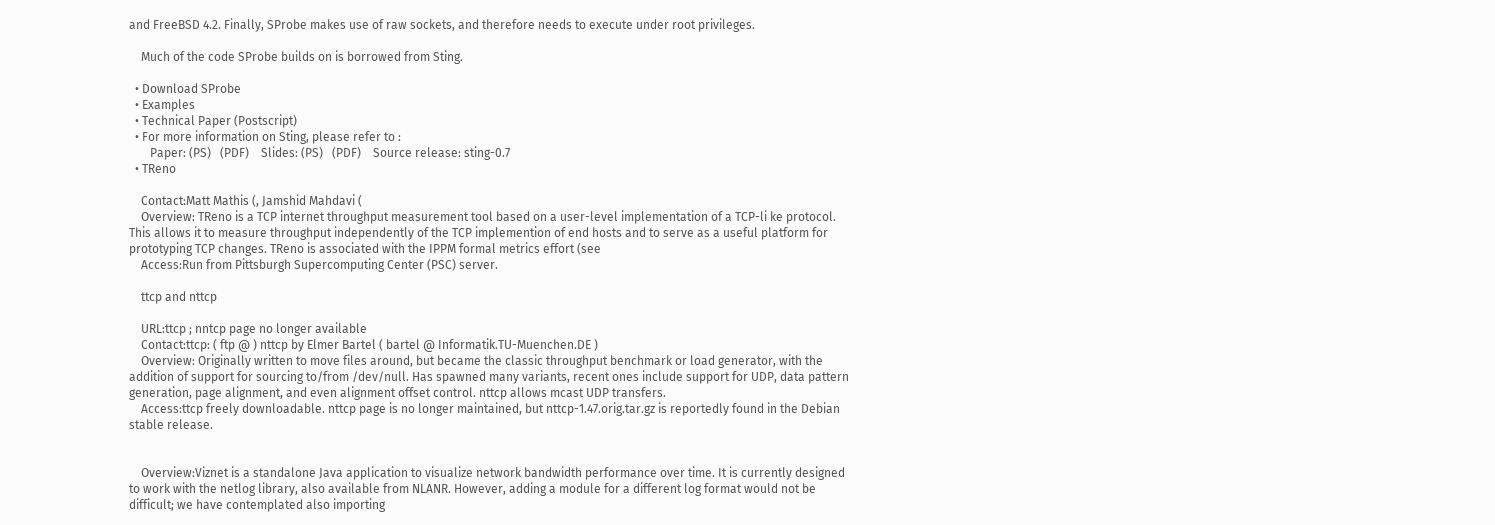and FreeBSD 4.2. Finally, SProbe makes use of raw sockets, and therefore needs to execute under root privileges.

    Much of the code SProbe builds on is borrowed from Sting.

  • Download SProbe
  • Examples
  • Technical Paper (Postscript)
  • For more information on Sting, please refer to :
       Paper: (PS)   (PDF)    Slides: (PS)   (PDF)    Source release: sting-0.7
  • TReno

    Contact:Matt Mathis (, Jamshid Mahdavi (
    Overview: TReno is a TCP internet throughput measurement tool based on a user-level implementation of a TCP-li ke protocol. This allows it to measure throughput independently of the TCP implemention of end hosts and to serve as a useful platform for prototyping TCP changes. TReno is associated with the IPPM formal metrics effort (see
    Access:Run from Pittsburgh Supercomputing Center (PSC) server.

    ttcp and nttcp

    URL:ttcp ; nntcp page no longer available
    Contact:ttcp: ( ftp @ ) nttcp by Elmer Bartel ( bartel @ Informatik.TU-Muenchen.DE )
    Overview: Originally written to move files around, but became the classic throughput benchmark or load generator, with the addition of support for sourcing to/from /dev/null. Has spawned many variants, recent ones include support for UDP, data pattern generation, page alignment, and even alignment offset control. nttcp allows mcast UDP transfers.
    Access:ttcp freely downloadable. nttcp page is no longer maintained, but nttcp-1.47.orig.tar.gz is reportedly found in the Debian stable release.


    Overview:Viznet is a standalone Java application to visualize network bandwidth performance over time. It is currently designed to work with the netlog library, also available from NLANR. However, adding a module for a different log format would not be difficult; we have contemplated also importing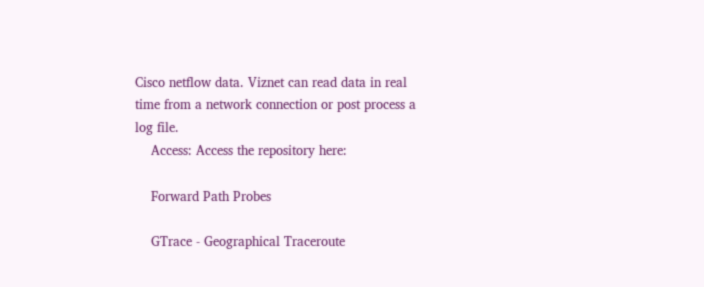Cisco netflow data. Viznet can read data in real time from a network connection or post process a log file.
    Access: Access the repository here:

    Forward Path Probes

    GTrace - Geographical Traceroute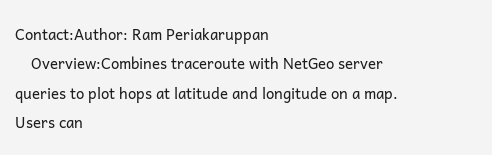Contact:Author: Ram Periakaruppan
    Overview:Combines traceroute with NetGeo server queries to plot hops at latitude and longitude on a map. Users can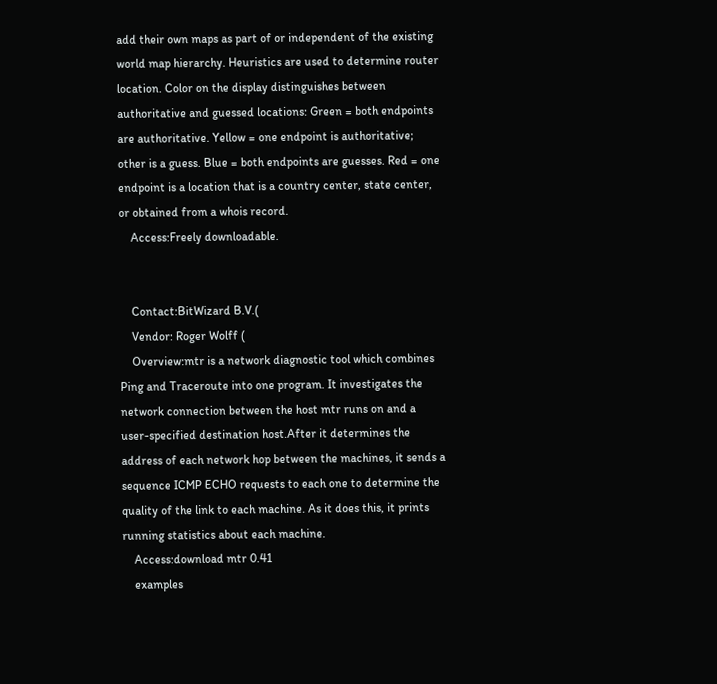add their own maps as part of or independent of the existing world map hierarchy. Heuristics are used to determine router location. Color on the display distinguishes between authoritative and guessed locations: Green = both endpoints are authoritative. Yellow = one endpoint is authoritative; other is a guess. Blue = both endpoints are guesses. Red = one endpoint is a location that is a country center, state center, or obtained from a whois record.
    Access:Freely downloadable.


    Contact:BitWizard B.V.(
    Vendor: Roger Wolff (
    Overview:mtr is a network diagnostic tool which combines Ping and Traceroute into one program. It investigates the network connection between the host mtr runs on and a user-specified destination host.After it determines the address of each network hop between the machines, it sends a sequence ICMP ECHO requests to each one to determine the quality of the link to each machine. As it does this, it prints running statistics about each machine.
    Access:download mtr 0.41
    examples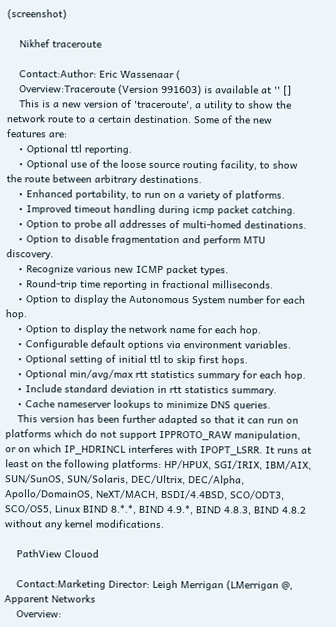(screenshot)

    Nikhef traceroute

    Contact:Author: Eric Wassenaar (
    Overview:Traceroute (Version 991603) is available at '' []
    This is a new version of 'traceroute', a utility to show the network route to a certain destination. Some of the new features are:
    • Optional ttl reporting.
    • Optional use of the loose source routing facility, to show the route between arbitrary destinations.
    • Enhanced portability, to run on a variety of platforms.
    • Improved timeout handling during icmp packet catching.
    • Option to probe all addresses of multi-homed destinations.
    • Option to disable fragmentation and perform MTU discovery.
    • Recognize various new ICMP packet types.
    • Round-trip time reporting in fractional milliseconds.
    • Option to display the Autonomous System number for each hop.
    • Option to display the network name for each hop.
    • Configurable default options via environment variables.
    • Optional setting of initial ttl to skip first hops.
    • Optional min/avg/max rtt statistics summary for each hop.
    • Include standard deviation in rtt statistics summary.
    • Cache nameserver lookups to minimize DNS queries.
    This version has been further adapted so that it can run on platforms which do not support IPPROTO_RAW manipulation, or on which IP_HDRINCL interferes with IPOPT_LSRR. It runs at least on the following platforms: HP/HPUX, SGI/IRIX, IBM/AIX, SUN/SunOS, SUN/Solaris, DEC/Ultrix, DEC/Alpha, Apollo/DomainOS, NeXT/MACH, BSDI/4.4BSD, SCO/ODT3, SCO/OS5, Linux BIND 8.*.*, BIND 4.9.*, BIND 4.8.3, BIND 4.8.2 without any kernel modifications.

    PathView Clouod

    Contact:Marketing Director: Leigh Merrigan (LMerrigan @, Apparent Networks
    Overview: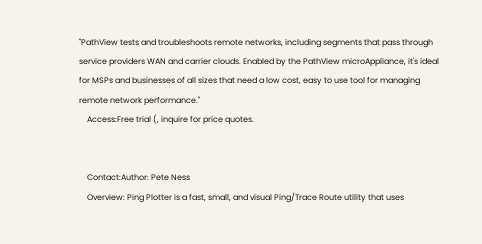"PathView tests and troubleshoots remote networks, including segments that pass through service providers WAN and carrier clouds. Enabled by the PathView microAppliance, it's ideal for MSPs and businesses of all sizes that need a low cost, easy to use tool for managing remote network performance."
    Access:Free trial (, inquire for price quotes.


    Contact:Author: Pete Ness
    Overview: Ping Plotter is a fast, small, and visual Ping/Trace Route utility that uses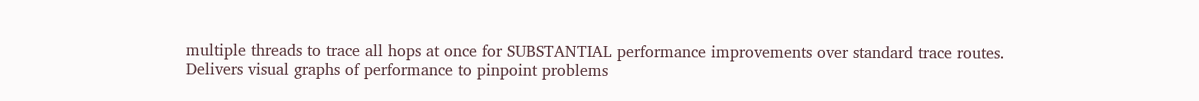multiple threads to trace all hops at once for SUBSTANTIAL performance improvements over standard trace routes. Delivers visual graphs of performance to pinpoint problems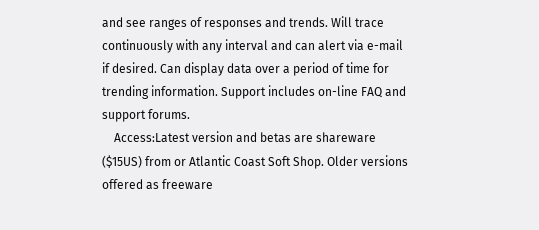and see ranges of responses and trends. Will trace continuously with any interval and can alert via e-mail if desired. Can display data over a period of time for trending information. Support includes on-line FAQ and support forums.
    Access:Latest version and betas are shareware ($15US) from or Atlantic Coast Soft Shop. Older versions offered as freeware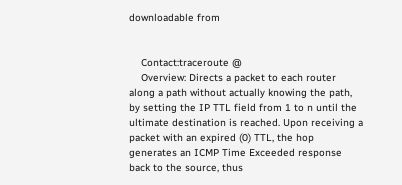downloadable from


    Contact:traceroute @
    Overview: Directs a packet to each router along a path without actually knowing the path, by setting the IP TTL field from 1 to n until the ultimate destination is reached. Upon receiving a packet with an expired (0) TTL, the hop generates an ICMP Time Exceeded response back to the source, thus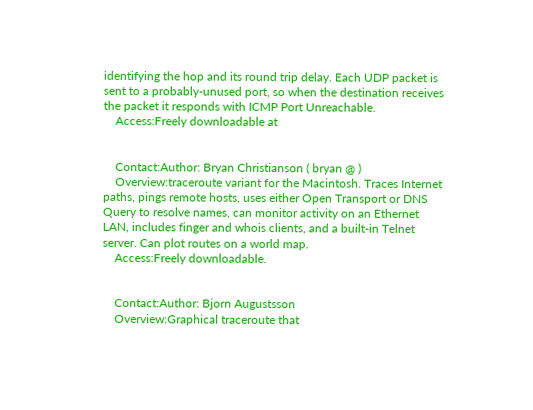identifying the hop and its round trip delay. Each UDP packet is sent to a probably-unused port, so when the destination receives the packet it responds with ICMP Port Unreachable.
    Access:Freely downloadable at


    Contact:Author: Bryan Christianson ( bryan @ )
    Overview:traceroute variant for the Macintosh. Traces Internet paths, pings remote hosts, uses either Open Transport or DNS Query to resolve names, can monitor activity on an Ethernet LAN, includes finger and whois clients, and a built-in Telnet server. Can plot routes on a world map.
    Access:Freely downloadable.


    Contact:Author: Bjorn Augustsson
    Overview:Graphical traceroute that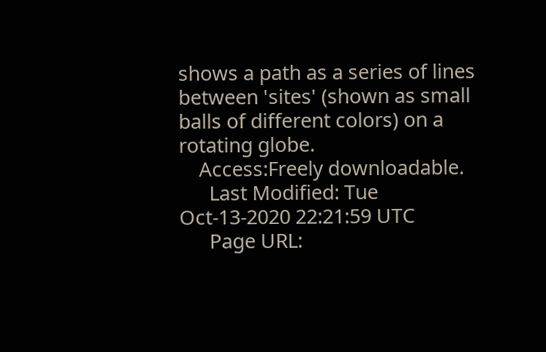shows a path as a series of lines between 'sites' (shown as small balls of different colors) on a rotating globe.
    Access:Freely downloadable.
      Last Modified: Tue Oct-13-2020 22:21:59 UTC
      Page URL: